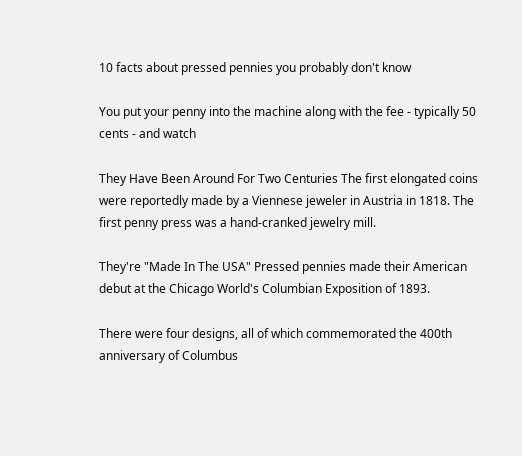10 facts about pressed pennies you probably don't know

You put your penny into the machine along with the fee - typically 50 cents - and watch

They Have Been Around For Two Centuries The first elongated coins were reportedly made by a Viennese jeweler in Austria in 1818. The first penny press was a hand-cranked jewelry mill.

They're "Made In The USA" Pressed pennies made their American debut at the Chicago World's Columbian Exposition of 1893.

There were four designs, all of which commemorated the 400th anniversary of Columbus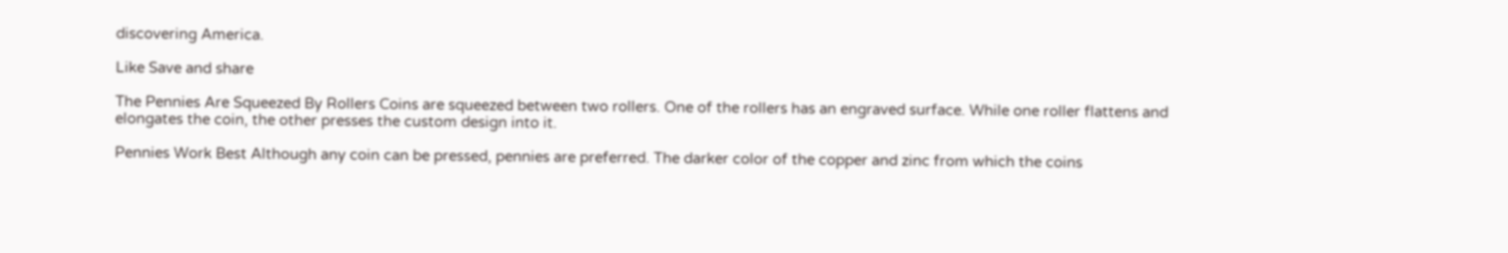discovering America.

Like Save and share

The Pennies Are Squeezed By Rollers Coins are squeezed between two rollers. One of the rollers has an engraved surface. While one roller flattens and elongates the coin, the other presses the custom design into it.

Pennies Work Best Although any coin can be pressed, pennies are preferred. The darker color of the copper and zinc from which the coins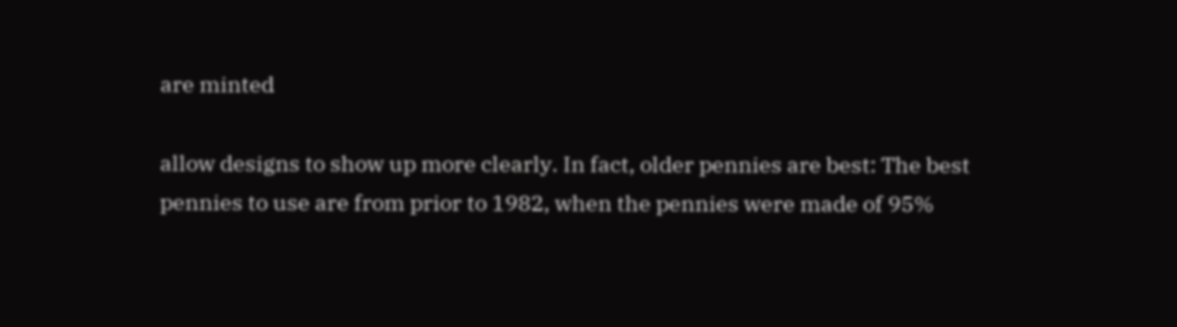are minted

allow designs to show up more clearly. In fact, older pennies are best: The best pennies to use are from prior to 1982, when the pennies were made of 95%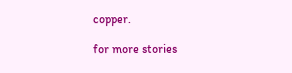copper.

for more stories